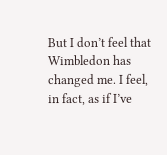But I don’t feel that Wimbledon has changed me. I feel, in fact, as if I’ve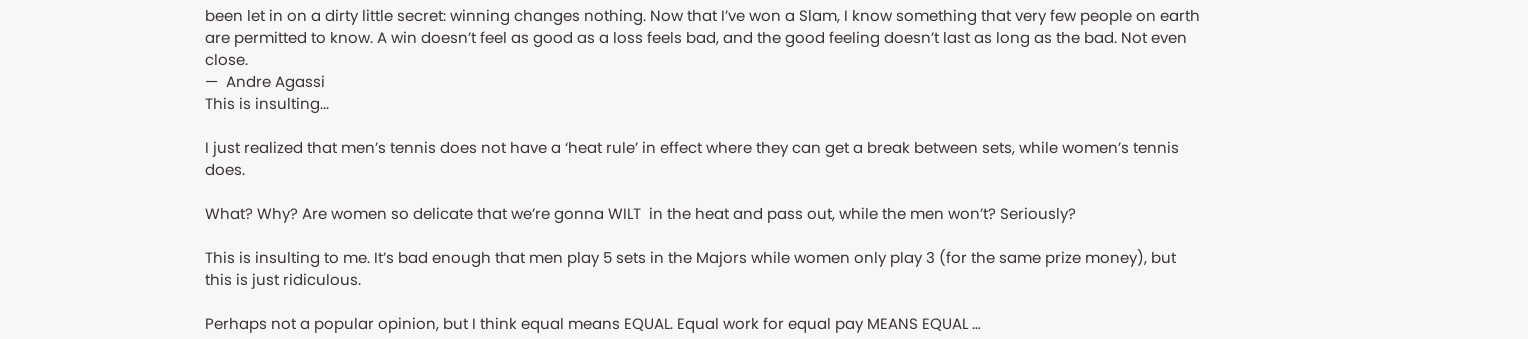been let in on a dirty little secret: winning changes nothing. Now that I’ve won a Slam, I know something that very few people on earth are permitted to know. A win doesn’t feel as good as a loss feels bad, and the good feeling doesn’t last as long as the bad. Not even close.
—  Andre Agassi
This is insulting...

I just realized that men’s tennis does not have a ‘heat rule’ in effect where they can get a break between sets, while women’s tennis does.

What? Why? Are women so delicate that we’re gonna WILT  in the heat and pass out, while the men won’t? Seriously?

This is insulting to me. It’s bad enough that men play 5 sets in the Majors while women only play 3 (for the same prize money), but this is just ridiculous.

Perhaps not a popular opinion, but I think equal means EQUAL. Equal work for equal pay MEANS EQUAL …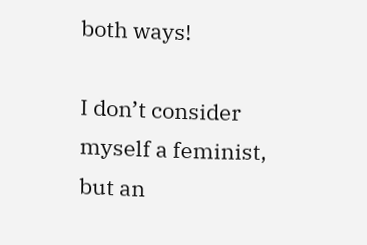both ways!

I don’t consider myself a feminist, but an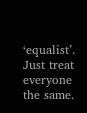‘equalist’.  Just treat everyone the same.